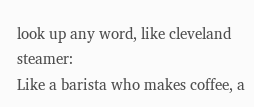look up any word, like cleveland steamer:
Like a barista who makes coffee, a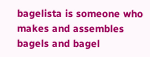bagelista is someone who makes and assembles bagels and bagel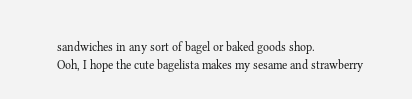sandwiches in any sort of bagel or baked goods shop.
Ooh, I hope the cute bagelista makes my sesame and strawberry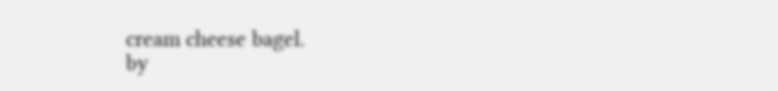cream cheese bagel.
by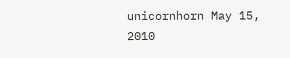unicornhorn May 15, 2010